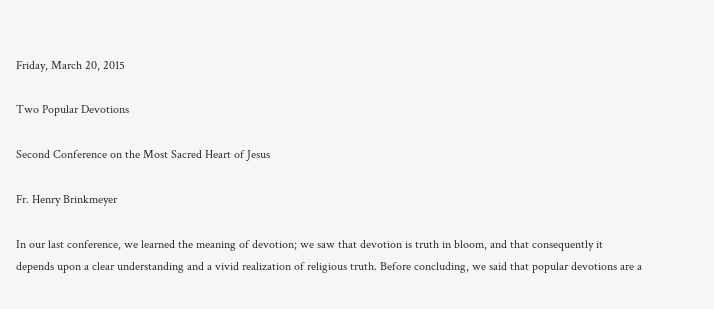Friday, March 20, 2015

Two Popular Devotions

Second Conference on the Most Sacred Heart of Jesus

Fr. Henry Brinkmeyer

In our last conference, we learned the meaning of devotion; we saw that devotion is truth in bloom, and that consequently it depends upon a clear understanding and a vivid realization of religious truth. Before concluding, we said that popular devotions are a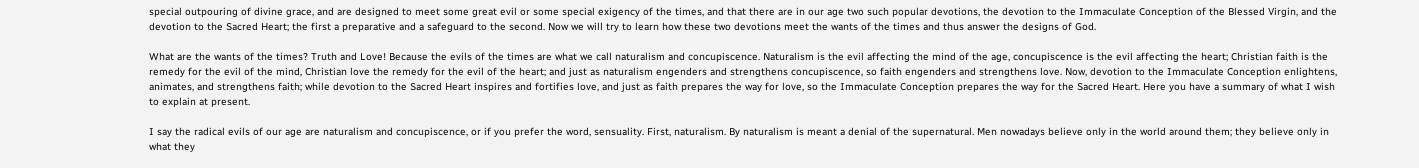special outpouring of divine grace, and are designed to meet some great evil or some special exigency of the times, and that there are in our age two such popular devotions, the devotion to the Immaculate Conception of the Blessed Virgin, and the devotion to the Sacred Heart; the first a preparative and a safeguard to the second. Now we will try to learn how these two devotions meet the wants of the times and thus answer the designs of God.

What are the wants of the times? Truth and Love! Because the evils of the times are what we call naturalism and concupiscence. Naturalism is the evil affecting the mind of the age, concupiscence is the evil affecting the heart; Christian faith is the remedy for the evil of the mind, Christian love the remedy for the evil of the heart; and just as naturalism engenders and strengthens concupiscence, so faith engenders and strengthens love. Now, devotion to the Immaculate Conception enlightens, animates, and strengthens faith; while devotion to the Sacred Heart inspires and fortifies love, and just as faith prepares the way for love, so the Immaculate Conception prepares the way for the Sacred Heart. Here you have a summary of what I wish to explain at present.

I say the radical evils of our age are naturalism and concupiscence, or if you prefer the word, sensuality. First, naturalism. By naturalism is meant a denial of the supernatural. Men nowadays believe only in the world around them; they believe only in what they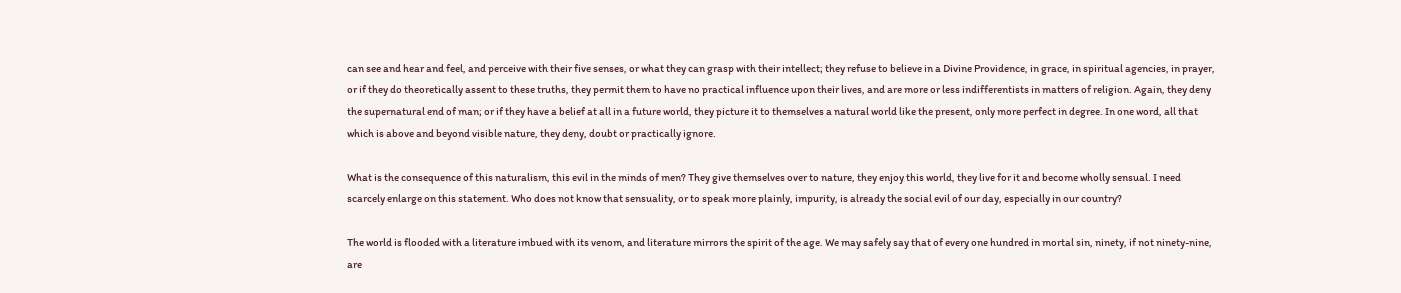can see and hear and feel, and perceive with their five senses, or what they can grasp with their intellect; they refuse to believe in a Divine Providence, in grace, in spiritual agencies, in prayer, or if they do theoretically assent to these truths, they permit them to have no practical influence upon their lives, and are more or less indifferentists in matters of religion. Again, they deny the supernatural end of man; or if they have a belief at all in a future world, they picture it to themselves a natural world like the present, only more perfect in degree. In one word, all that which is above and beyond visible nature, they deny, doubt or practically ignore.

What is the consequence of this naturalism, this evil in the minds of men? They give themselves over to nature, they enjoy this world, they live for it and become wholly sensual. I need scarcely enlarge on this statement. Who does not know that sensuality, or to speak more plainly, impurity, is already the social evil of our day, especially in our country?

The world is flooded with a literature imbued with its venom, and literature mirrors the spirit of the age. We may safely say that of every one hundred in mortal sin, ninety, if not ninety-nine, are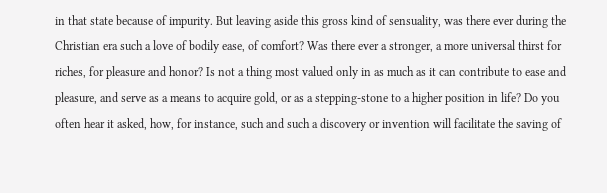in that state because of impurity. But leaving aside this gross kind of sensuality, was there ever during the Christian era such a love of bodily ease, of comfort? Was there ever a stronger, a more universal thirst for riches, for pleasure and honor? Is not a thing most valued only in as much as it can contribute to ease and pleasure, and serve as a means to acquire gold, or as a stepping-stone to a higher position in life? Do you often hear it asked, how, for instance, such and such a discovery or invention will facilitate the saving of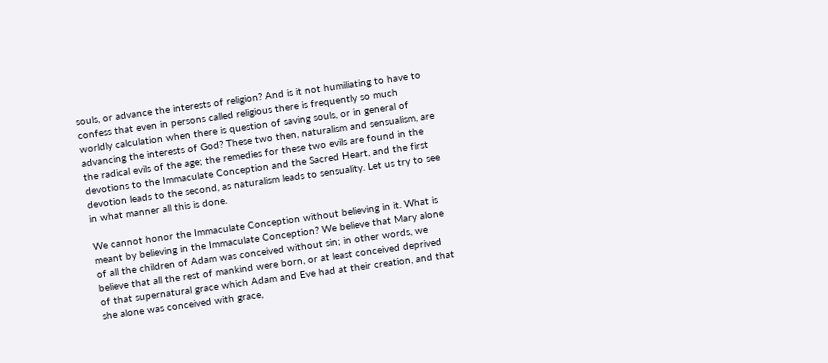souls, or advance the interests of religion? And is it not humiliating to have to confess that even in persons called religious there is frequently so much worldly calculation when there is question of saving souls, or in general of advancing the interests of God? These two then, naturalism and sensualism, are the radical evils of the age; the remedies for these two evils are found in the devotions to the Immaculate Conception and the Sacred Heart, and the first devotion leads to the second, as naturalism leads to sensuality. Let us try to see in what manner all this is done.

We cannot honor the Immaculate Conception without believing in it. What is meant by believing in the Immaculate Conception? We believe that Mary alone of all the children of Adam was conceived without sin; in other words, we believe that all the rest of mankind were born, or at least conceived deprived of that supernatural grace which Adam and Eve had at their creation, and that she alone was conceived with grace,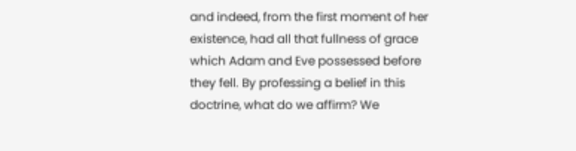and indeed, from the first moment of her existence, had all that fullness of grace which Adam and Eve possessed before they fell. By professing a belief in this doctrine, what do we affirm? We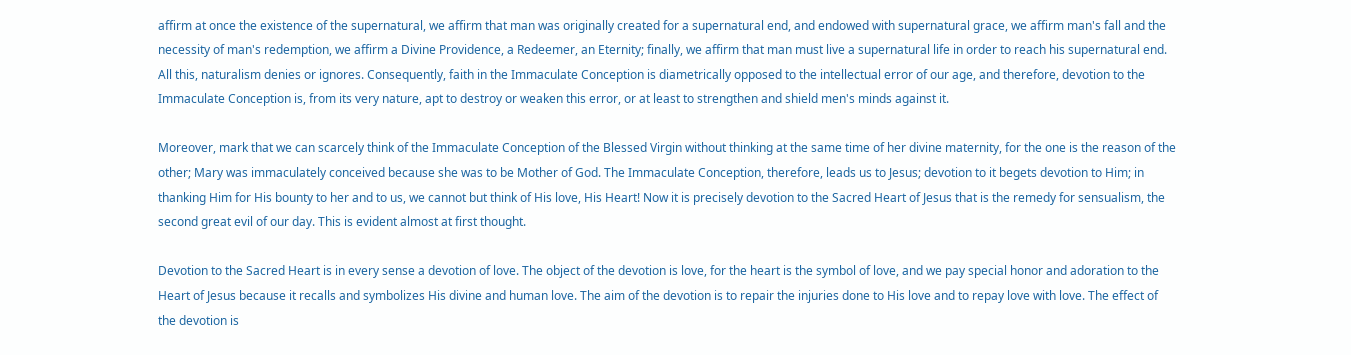affirm at once the existence of the supernatural, we affirm that man was originally created for a supernatural end, and endowed with supernatural grace, we affirm man's fall and the necessity of man's redemption, we affirm a Divine Providence, a Redeemer, an Eternity; finally, we affirm that man must live a supernatural life in order to reach his supernatural end. All this, naturalism denies or ignores. Consequently, faith in the Immaculate Conception is diametrically opposed to the intellectual error of our age, and therefore, devotion to the Immaculate Conception is, from its very nature, apt to destroy or weaken this error, or at least to strengthen and shield men's minds against it.

Moreover, mark that we can scarcely think of the Immaculate Conception of the Blessed Virgin without thinking at the same time of her divine maternity, for the one is the reason of the other; Mary was immaculately conceived because she was to be Mother of God. The Immaculate Conception, therefore, leads us to Jesus; devotion to it begets devotion to Him; in thanking Him for His bounty to her and to us, we cannot but think of His love, His Heart! Now it is precisely devotion to the Sacred Heart of Jesus that is the remedy for sensualism, the second great evil of our day. This is evident almost at first thought.

Devotion to the Sacred Heart is in every sense a devotion of love. The object of the devotion is love, for the heart is the symbol of love, and we pay special honor and adoration to the Heart of Jesus because it recalls and symbolizes His divine and human love. The aim of the devotion is to repair the injuries done to His love and to repay love with love. The effect of the devotion is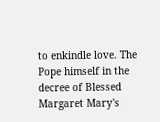to enkindle love. The Pope himself in the decree of Blessed Margaret Mary's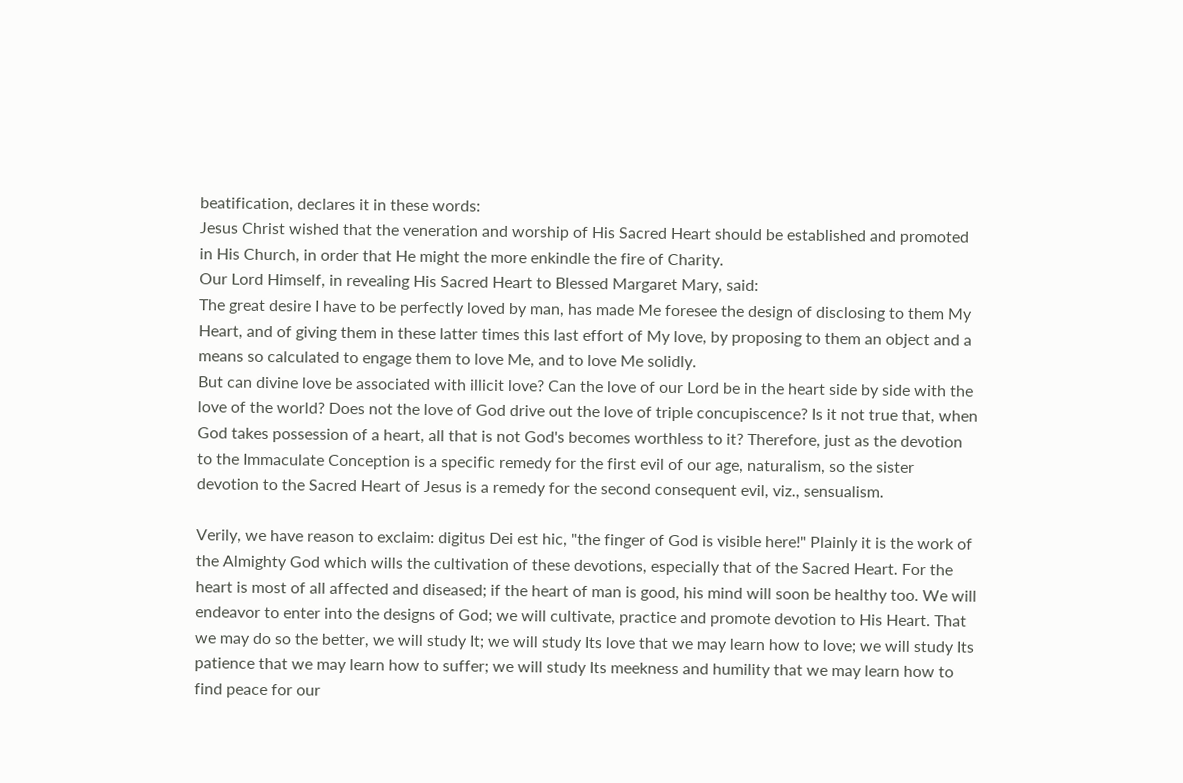beatification, declares it in these words:
Jesus Christ wished that the veneration and worship of His Sacred Heart should be established and promoted in His Church, in order that He might the more enkindle the fire of Charity.
Our Lord Himself, in revealing His Sacred Heart to Blessed Margaret Mary, said:
The great desire I have to be perfectly loved by man, has made Me foresee the design of disclosing to them My Heart, and of giving them in these latter times this last effort of My love, by proposing to them an object and a means so calculated to engage them to love Me, and to love Me solidly.
But can divine love be associated with illicit love? Can the love of our Lord be in the heart side by side with the love of the world? Does not the love of God drive out the love of triple concupiscence? Is it not true that, when God takes possession of a heart, all that is not God's becomes worthless to it? Therefore, just as the devotion to the Immaculate Conception is a specific remedy for the first evil of our age, naturalism, so the sister devotion to the Sacred Heart of Jesus is a remedy for the second consequent evil, viz., sensualism.

Verily, we have reason to exclaim: digitus Dei est hic, "the finger of God is visible here!" Plainly it is the work of the Almighty God which wills the cultivation of these devotions, especially that of the Sacred Heart. For the heart is most of all affected and diseased; if the heart of man is good, his mind will soon be healthy too. We will endeavor to enter into the designs of God; we will cultivate, practice and promote devotion to His Heart. That we may do so the better, we will study It; we will study Its love that we may learn how to love; we will study Its patience that we may learn how to suffer; we will study Its meekness and humility that we may learn how to find peace for our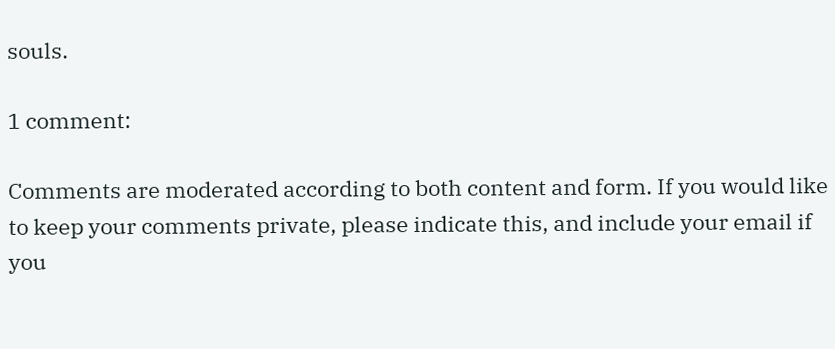souls.

1 comment:

Comments are moderated according to both content and form. If you would like to keep your comments private, please indicate this, and include your email if you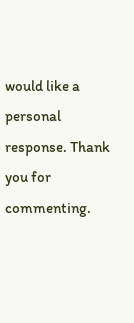would like a personal response. Thank you for commenting.